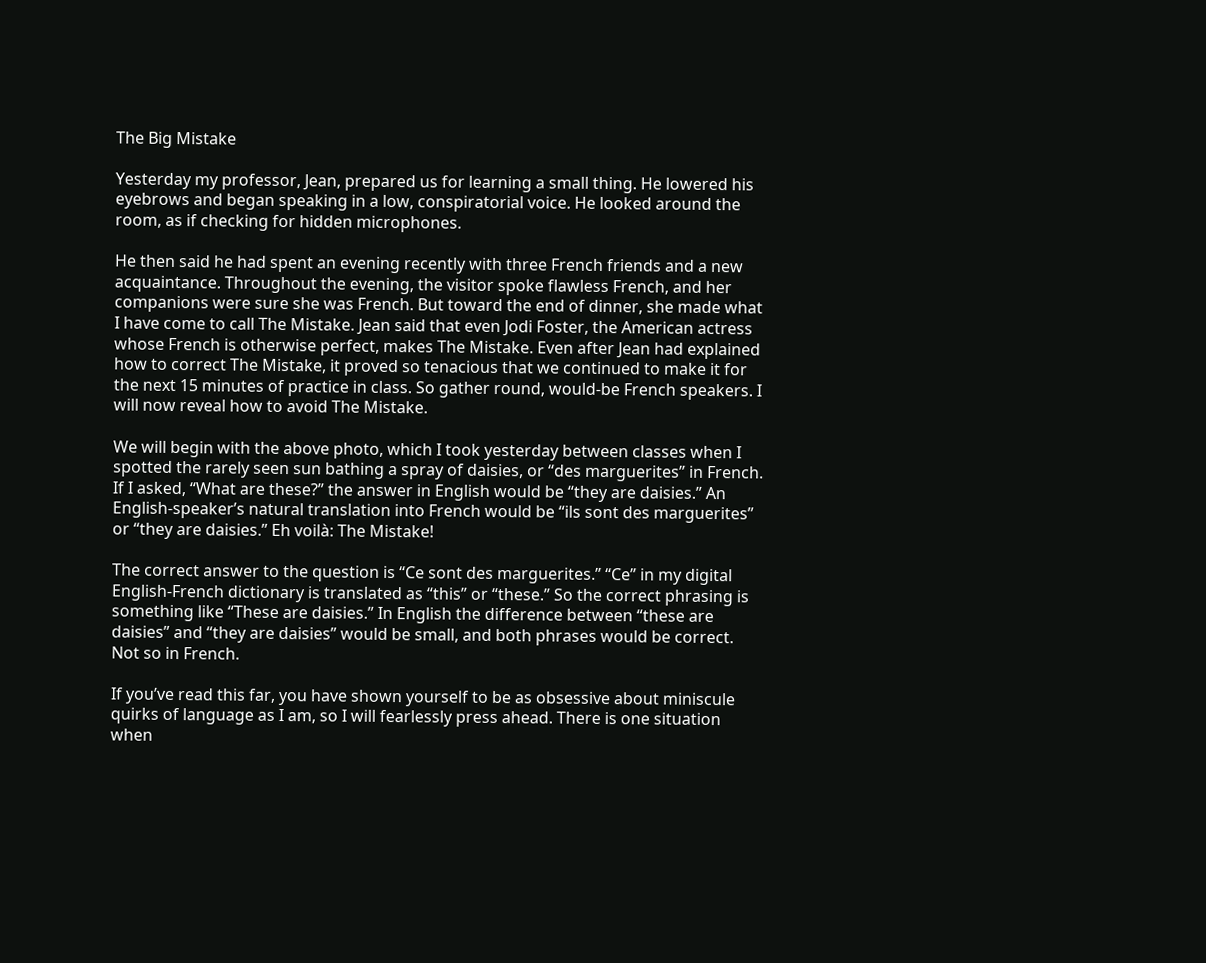The Big Mistake

Yesterday my professor, Jean, prepared us for learning a small thing. He lowered his eyebrows and began speaking in a low, conspiratorial voice. He looked around the room, as if checking for hidden microphones.

He then said he had spent an evening recently with three French friends and a new acquaintance. Throughout the evening, the visitor spoke flawless French, and her companions were sure she was French. But toward the end of dinner, she made what I have come to call The Mistake. Jean said that even Jodi Foster, the American actress whose French is otherwise perfect, makes The Mistake. Even after Jean had explained how to correct The Mistake, it proved so tenacious that we continued to make it for the next 15 minutes of practice in class. So gather round, would-be French speakers. I will now reveal how to avoid The Mistake.

We will begin with the above photo, which I took yesterday between classes when I spotted the rarely seen sun bathing a spray of daisies, or “des marguerites” in French. If I asked, “What are these?” the answer in English would be “they are daisies.” An English-speaker’s natural translation into French would be “ils sont des marguerites” or “they are daisies.” Eh voilà: The Mistake!

The correct answer to the question is “Ce sont des marguerites.” “Ce” in my digital English-French dictionary is translated as “this” or “these.” So the correct phrasing is something like “These are daisies.” In English the difference between “these are daisies” and “they are daisies” would be small, and both phrases would be correct. Not so in French.

If you’ve read this far, you have shown yourself to be as obsessive about miniscule quirks of language as I am, so I will fearlessly press ahead. There is one situation when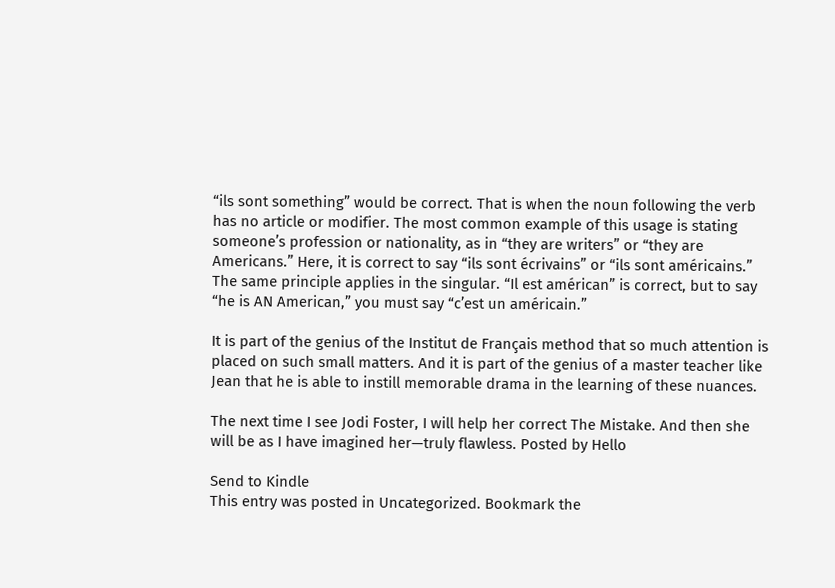“ils sont something” would be correct. That is when the noun following the verb has no article or modifier. The most common example of this usage is stating someone’s profession or nationality, as in “they are writers” or “they are Americans.” Here, it is correct to say “ils sont écrivains” or “ils sont américains.” The same principle applies in the singular. “Il est américan” is correct, but to say “he is AN American,” you must say “c’est un américain.”

It is part of the genius of the Institut de Français method that so much attention is placed on such small matters. And it is part of the genius of a master teacher like Jean that he is able to instill memorable drama in the learning of these nuances.

The next time I see Jodi Foster, I will help her correct The Mistake. And then she will be as I have imagined her—truly flawless. Posted by Hello

Send to Kindle
This entry was posted in Uncategorized. Bookmark the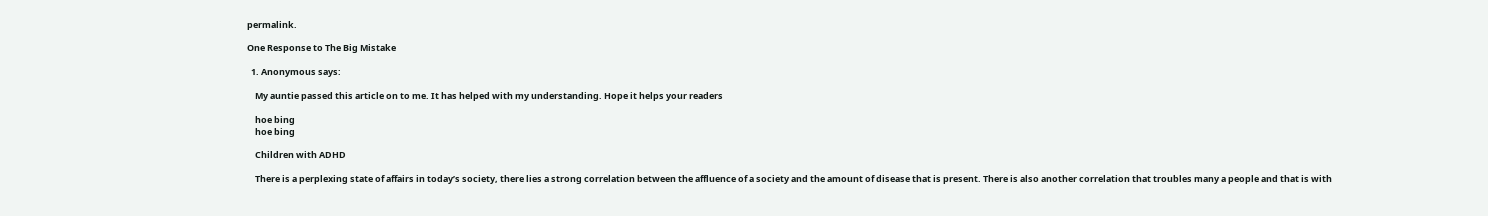permalink.

One Response to The Big Mistake

  1. Anonymous says:

    My auntie passed this article on to me. It has helped with my understanding. Hope it helps your readers

    hoe bing
    hoe bing

    Children with ADHD

    There is a perplexing state of affairs in today’s society, there lies a strong correlation between the affluence of a society and the amount of disease that is present. There is also another correlation that troubles many a people and that is with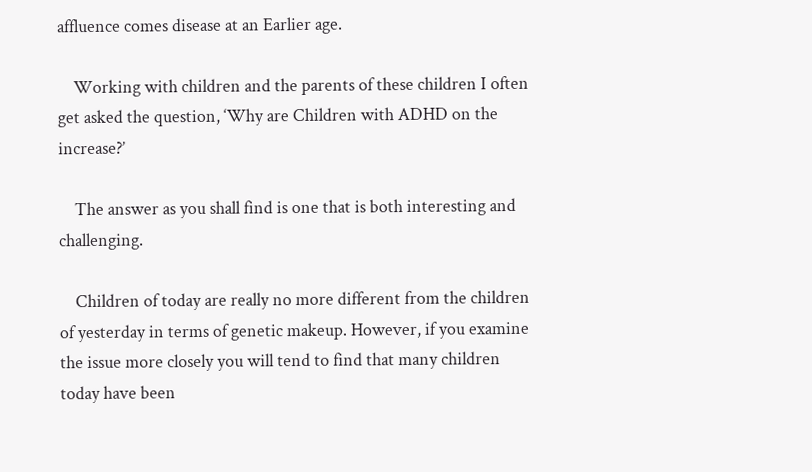affluence comes disease at an Earlier age.

    Working with children and the parents of these children I often get asked the question, ‘Why are Children with ADHD on the increase?’

    The answer as you shall find is one that is both interesting and challenging.

    Children of today are really no more different from the children of yesterday in terms of genetic makeup. However, if you examine the issue more closely you will tend to find that many children today have been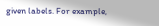given labels. For example,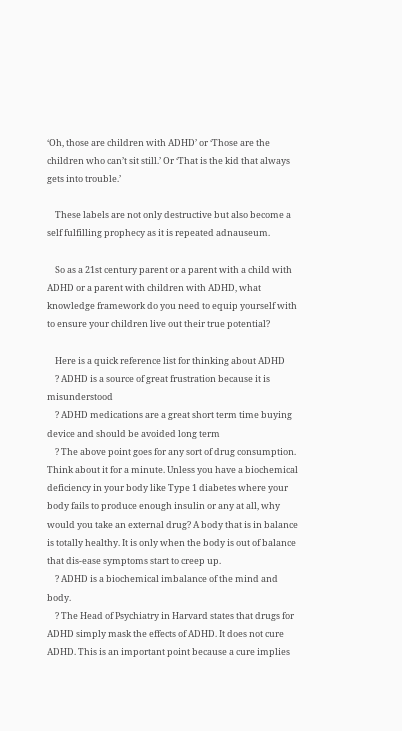‘Oh, those are children with ADHD’ or ‘Those are the children who can’t sit still.’ Or ‘That is the kid that always gets into trouble.’

    These labels are not only destructive but also become a self fulfilling prophecy as it is repeated adnauseum.

    So as a 21st century parent or a parent with a child with ADHD or a parent with children with ADHD, what knowledge framework do you need to equip yourself with to ensure your children live out their true potential?

    Here is a quick reference list for thinking about ADHD
    ? ADHD is a source of great frustration because it is misunderstood
    ? ADHD medications are a great short term time buying device and should be avoided long term
    ? The above point goes for any sort of drug consumption. Think about it for a minute. Unless you have a biochemical deficiency in your body like Type 1 diabetes where your body fails to produce enough insulin or any at all, why would you take an external drug? A body that is in balance is totally healthy. It is only when the body is out of balance that dis-ease symptoms start to creep up.
    ? ADHD is a biochemical imbalance of the mind and body.
    ? The Head of Psychiatry in Harvard states that drugs for ADHD simply mask the effects of ADHD. It does not cure ADHD. This is an important point because a cure implies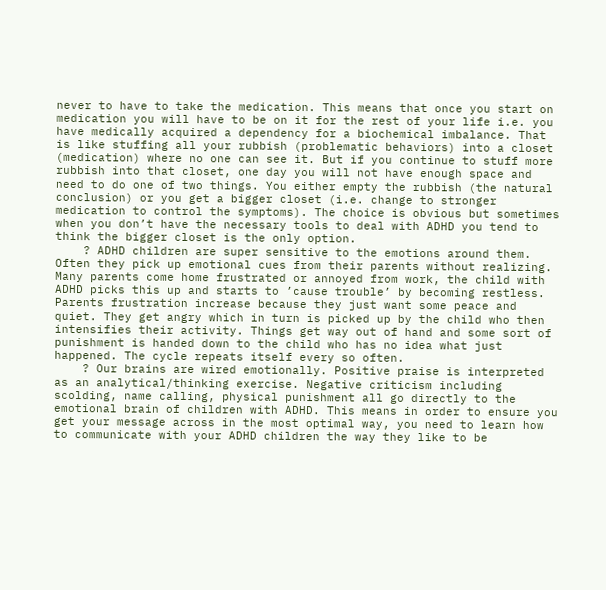never to have to take the medication. This means that once you start on medication you will have to be on it for the rest of your life i.e. you have medically acquired a dependency for a biochemical imbalance. That is like stuffing all your rubbish (problematic behaviors) into a closet (medication) where no one can see it. But if you continue to stuff more rubbish into that closet, one day you will not have enough space and need to do one of two things. You either empty the rubbish (the natural conclusion) or you get a bigger closet (i.e. change to stronger medication to control the symptoms). The choice is obvious but sometimes when you don’t have the necessary tools to deal with ADHD you tend to think the bigger closet is the only option.
    ? ADHD children are super sensitive to the emotions around them. Often they pick up emotional cues from their parents without realizing. Many parents come home frustrated or annoyed from work, the child with ADHD picks this up and starts to ’cause trouble’ by becoming restless. Parents frustration increase because they just want some peace and quiet. They get angry which in turn is picked up by the child who then intensifies their activity. Things get way out of hand and some sort of punishment is handed down to the child who has no idea what just happened. The cycle repeats itself every so often.
    ? Our brains are wired emotionally. Positive praise is interpreted as an analytical/thinking exercise. Negative criticism including scolding, name calling, physical punishment all go directly to the emotional brain of children with ADHD. This means in order to ensure you get your message across in the most optimal way, you need to learn how to communicate with your ADHD children the way they like to be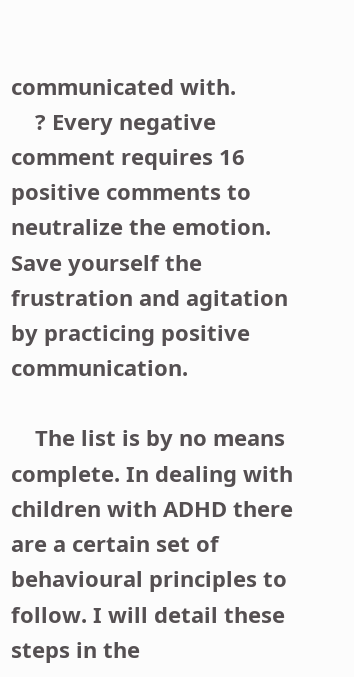communicated with.
    ? Every negative comment requires 16 positive comments to neutralize the emotion. Save yourself the frustration and agitation by practicing positive communication.

    The list is by no means complete. In dealing with children with ADHD there are a certain set of behavioural principles to follow. I will detail these steps in the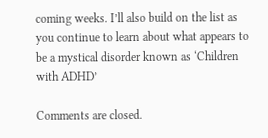coming weeks. I’ll also build on the list as you continue to learn about what appears to be a mystical disorder known as ‘Children with ADHD’

Comments are closed.